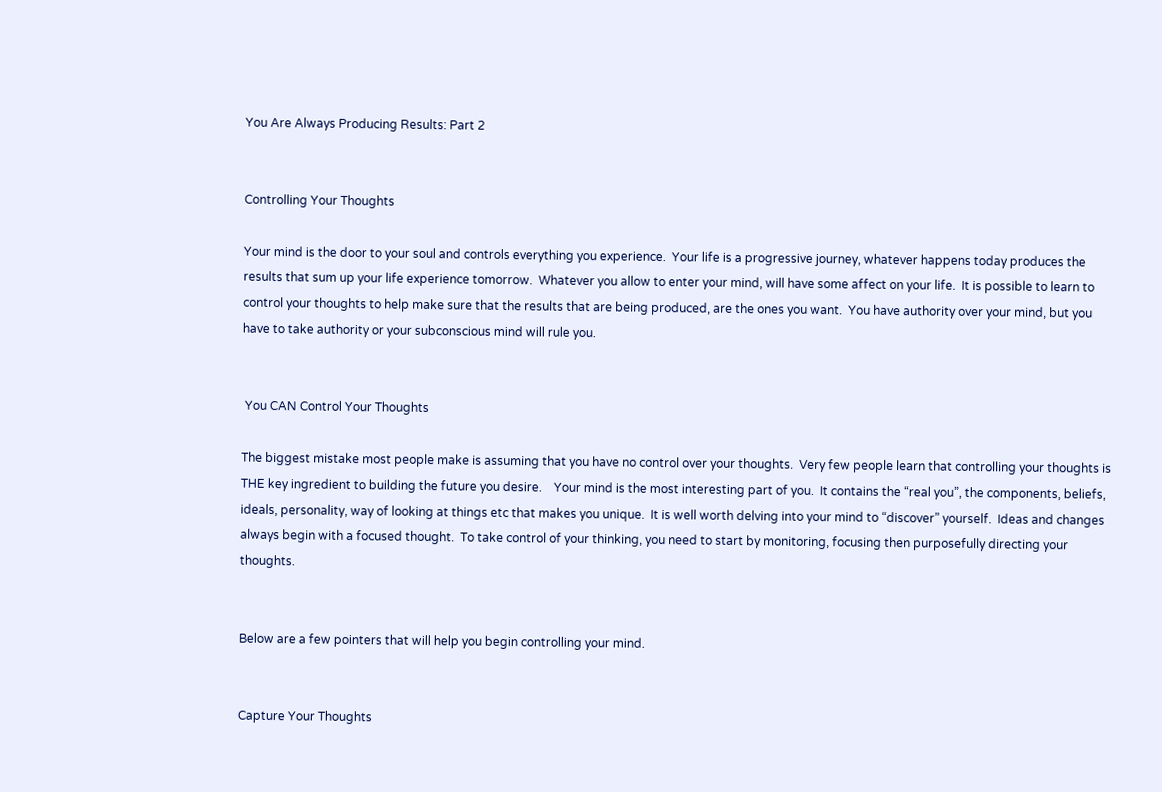You Are Always Producing Results: Part 2


Controlling Your Thoughts

Your mind is the door to your soul and controls everything you experience.  Your life is a progressive journey, whatever happens today produces the results that sum up your life experience tomorrow.  Whatever you allow to enter your mind, will have some affect on your life.  It is possible to learn to control your thoughts to help make sure that the results that are being produced, are the ones you want.  You have authority over your mind, but you have to take authority or your subconscious mind will rule you.


 You CAN Control Your Thoughts

The biggest mistake most people make is assuming that you have no control over your thoughts.  Very few people learn that controlling your thoughts is THE key ingredient to building the future you desire.    Your mind is the most interesting part of you.  It contains the “real you”, the components, beliefs, ideals, personality, way of looking at things etc that makes you unique.  It is well worth delving into your mind to “discover” yourself.  Ideas and changes always begin with a focused thought.  To take control of your thinking, you need to start by monitoring, focusing then purposefully directing your thoughts.


Below are a few pointers that will help you begin controlling your mind.


Capture Your Thoughts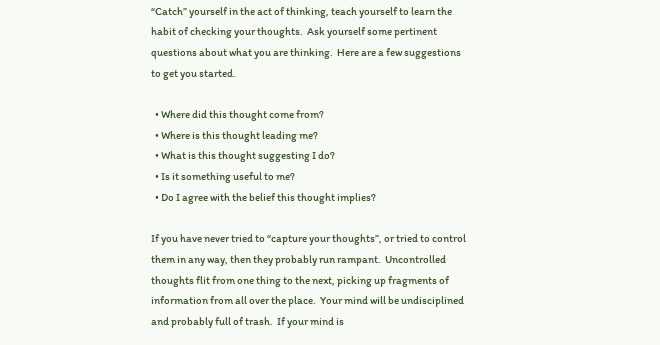“Catch” yourself in the act of thinking, teach yourself to learn the habit of checking your thoughts.  Ask yourself some pertinent questions about what you are thinking.  Here are a few suggestions to get you started.

  • Where did this thought come from?
  • Where is this thought leading me?
  • What is this thought suggesting I do?
  • Is it something useful to me?
  • Do I agree with the belief this thought implies?

If you have never tried to “capture your thoughts”, or tried to control them in any way, then they probably run rampant.  Uncontrolled thoughts flit from one thing to the next, picking up fragments of information from all over the place.  Your mind will be undisciplined and probably full of trash.  If your mind is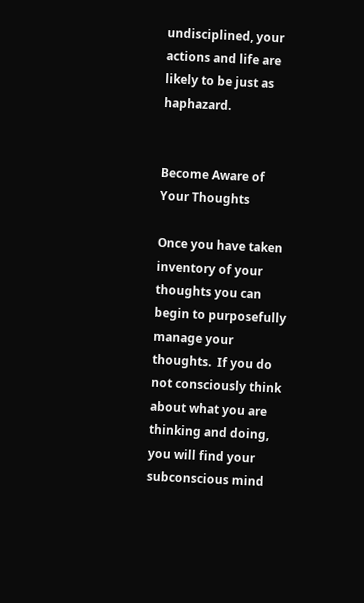undisciplined, your actions and life are likely to be just as haphazard.


Become Aware of Your Thoughts

Once you have taken inventory of your thoughts you can begin to purposefully manage your thoughts.  If you do not consciously think about what you are thinking and doing, you will find your subconscious mind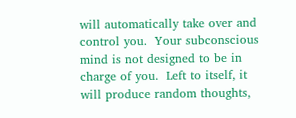will automatically take over and control you.  Your subconscious mind is not designed to be in charge of you.  Left to itself, it will produce random thoughts,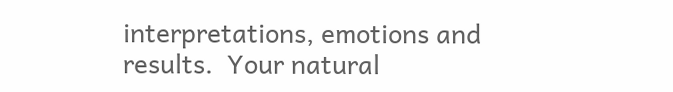interpretations, emotions and results.  Your natural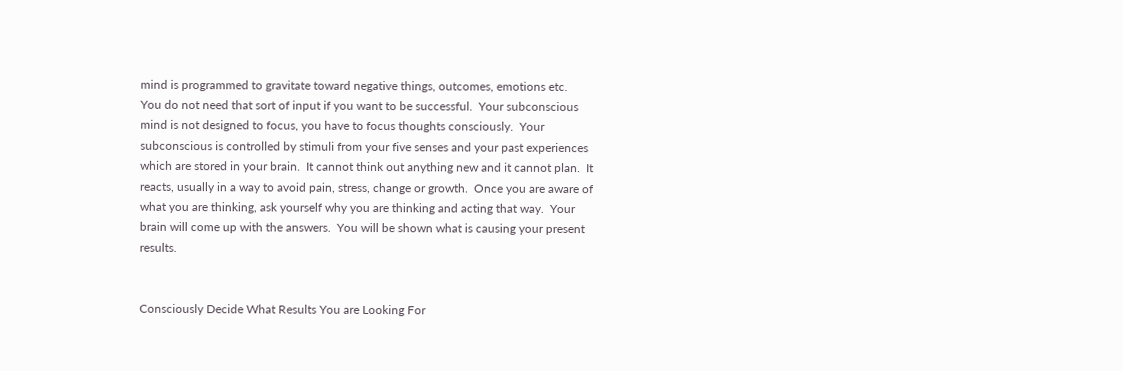mind is programmed to gravitate toward negative things, outcomes, emotions etc.  You do not need that sort of input if you want to be successful.  Your subconscious mind is not designed to focus, you have to focus thoughts consciously.  Your subconscious is controlled by stimuli from your five senses and your past experiences which are stored in your brain.  It cannot think out anything new and it cannot plan.  It reacts, usually in a way to avoid pain, stress, change or growth.  Once you are aware of what you are thinking, ask yourself why you are thinking and acting that way.  Your brain will come up with the answers.  You will be shown what is causing your present results.


Consciously Decide What Results You are Looking For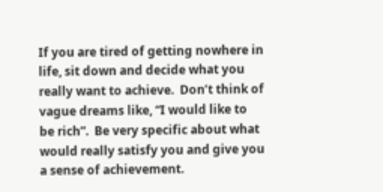If you are tired of getting nowhere in life, sit down and decide what you really want to achieve.  Don’t think of vague dreams like, “I would like to be rich”.  Be very specific about what would really satisfy you and give you a sense of achievement.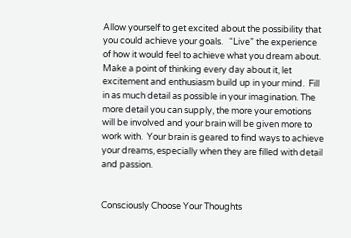Allow yourself to get excited about the possibility that you could achieve your goals.   “Live” the experience of how it would feel to achieve what you dream about.  Make a point of thinking every day about it, let excitement and enthusiasm build up in your mind.  Fill in as much detail as possible in your imagination. The more detail you can supply, the more your emotions will be involved and your brain will be given more to work with.  Your brain is geared to find ways to achieve your dreams, especially when they are filled with detail and passion.


Consciously Choose Your Thoughts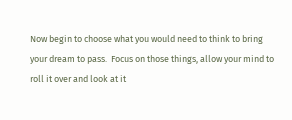Now begin to choose what you would need to think to bring your dream to pass.  Focus on those things, allow your mind to roll it over and look at it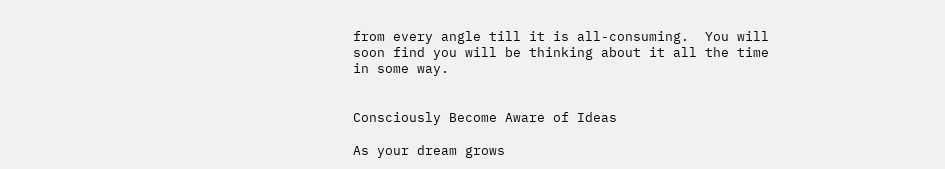from every angle till it is all-consuming.  You will soon find you will be thinking about it all the time in some way.


Consciously Become Aware of Ideas

As your dream grows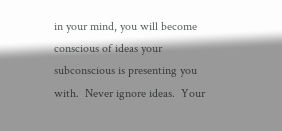in your mind, you will become conscious of ideas your subconscious is presenting you with.  Never ignore ideas.  Your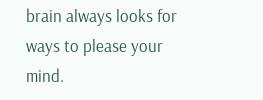brain always looks for ways to please your mind.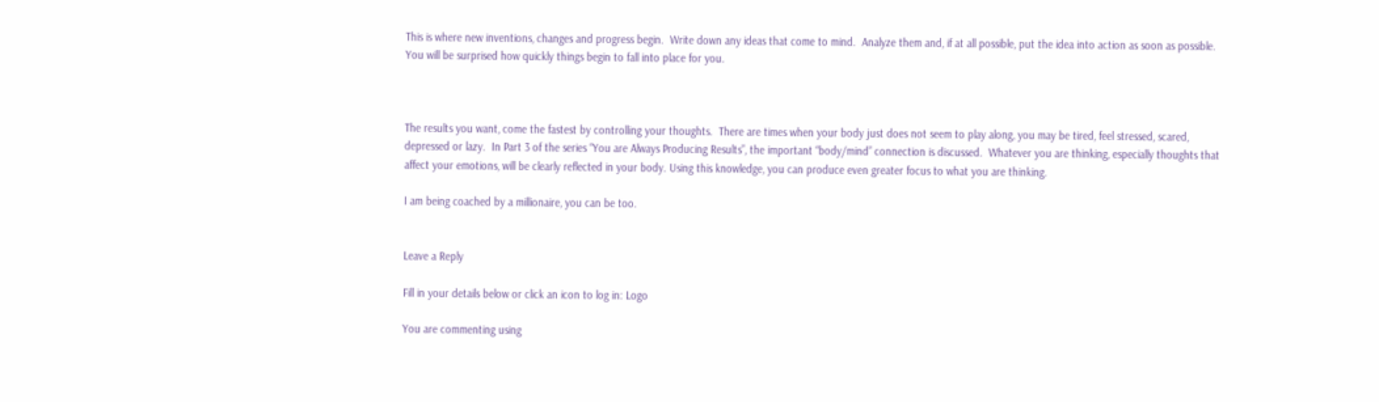This is where new inventions, changes and progress begin.  Write down any ideas that come to mind.  Analyze them and, if at all possible, put the idea into action as soon as possible.  You will be surprised how quickly things begin to fall into place for you.



The results you want, come the fastest by controlling your thoughts.  There are times when your body just does not seem to play along, you may be tired, feel stressed, scared, depressed or lazy.  In Part 3 of the series “You are Always Producing Results”, the important “body/mind” connection is discussed.  Whatever you are thinking, especially thoughts that affect your emotions, will be clearly reflected in your body. Using this knowledge, you can produce even greater focus to what you are thinking.

I am being coached by a millionaire, you can be too.


Leave a Reply

Fill in your details below or click an icon to log in: Logo

You are commenting using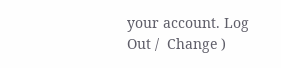your account. Log Out /  Change )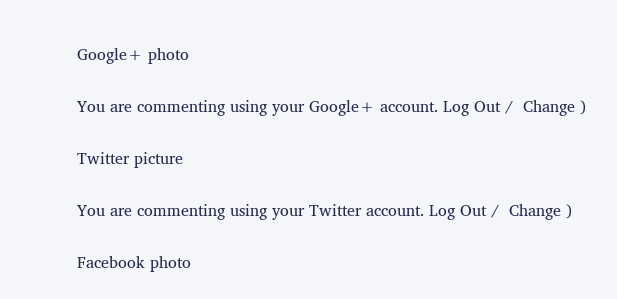Google+ photo

You are commenting using your Google+ account. Log Out /  Change )

Twitter picture

You are commenting using your Twitter account. Log Out /  Change )

Facebook photo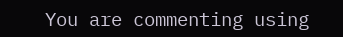You are commenting using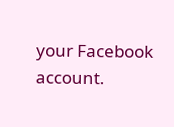your Facebook account.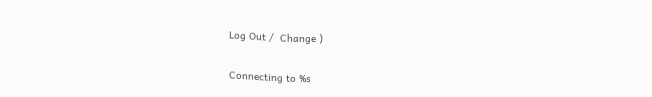Log Out /  Change )

Connecting to %s